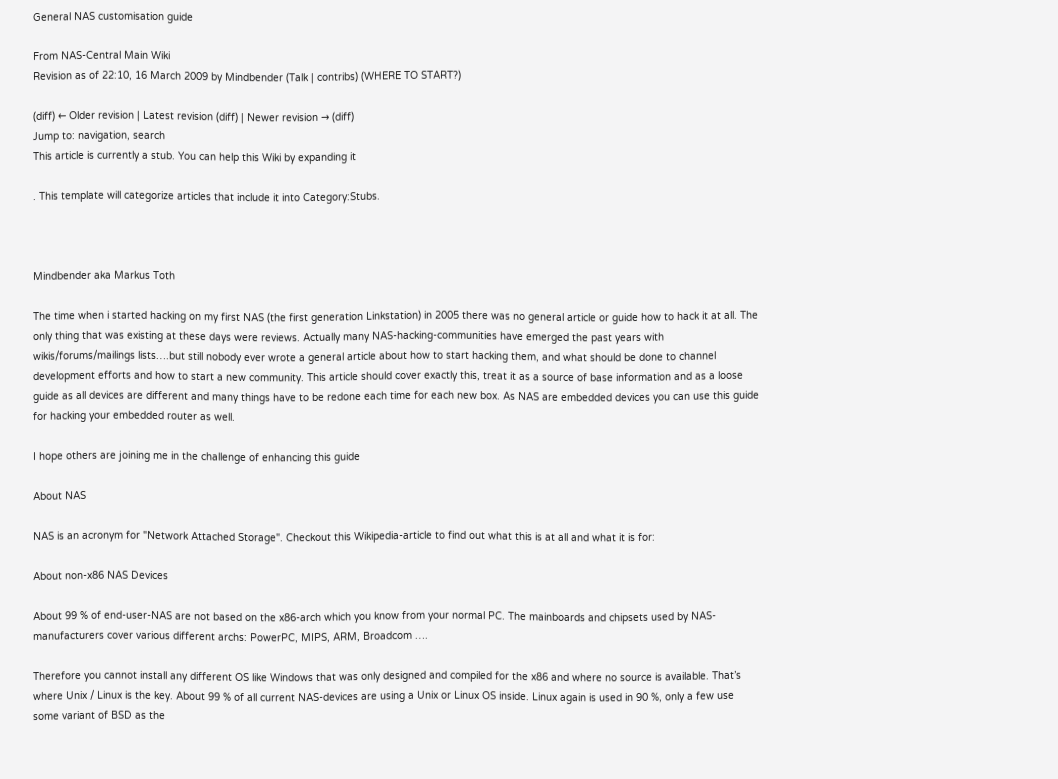General NAS customisation guide

From NAS-Central Main Wiki
Revision as of 22:10, 16 March 2009 by Mindbender (Talk | contribs) (WHERE TO START?)

(diff) ← Older revision | Latest revision (diff) | Newer revision → (diff)
Jump to: navigation, search
This article is currently a stub. You can help this Wiki by expanding it

. This template will categorize articles that include it into Category:Stubs.



Mindbender aka Markus Toth

The time when i started hacking on my first NAS (the first generation Linkstation) in 2005 there was no general article or guide how to hack it at all. The only thing that was existing at these days were reviews. Actually many NAS-hacking-communities have emerged the past years with wikis/forums/mailings lists….but still nobody ever wrote a general article about how to start hacking them, and what should be done to channel development efforts and how to start a new community. This article should cover exactly this, treat it as a source of base information and as a loose guide as all devices are different and many things have to be redone each time for each new box. As NAS are embedded devices you can use this guide for hacking your embedded router as well.

I hope others are joining me in the challenge of enhancing this guide

About NAS

NAS is an acronym for "Network Attached Storage". Checkout this Wikipedia-article to find out what this is at all and what it is for:

About non-x86 NAS Devices

About 99 % of end-user-NAS are not based on the x86-arch which you know from your normal PC. The mainboards and chipsets used by NAS-manufacturers cover various different archs: PowerPC, MIPS, ARM, Broadcom ….

Therefore you cannot install any different OS like Windows that was only designed and compiled for the x86 and where no source is available. That’s where Unix / Linux is the key. About 99 % of all current NAS-devices are using a Unix or Linux OS inside. Linux again is used in 90 %, only a few use some variant of BSD as the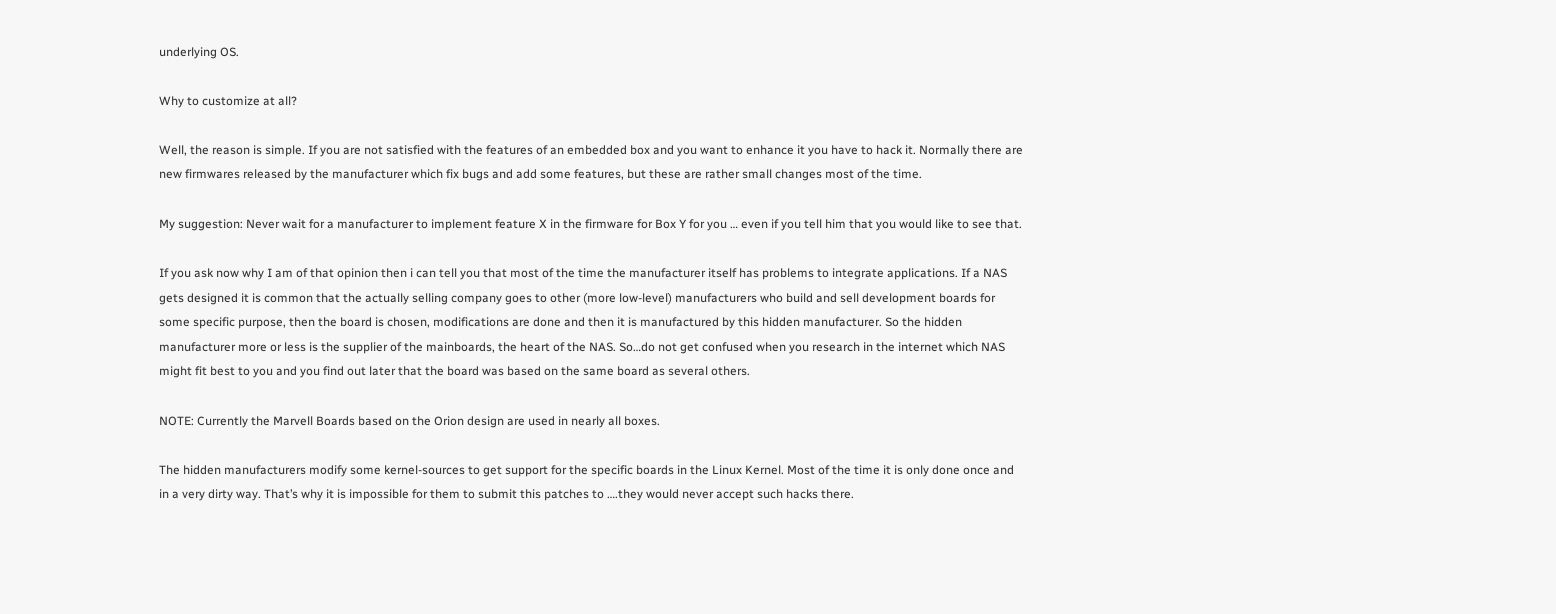underlying OS.

Why to customize at all?

Well, the reason is simple. If you are not satisfied with the features of an embedded box and you want to enhance it you have to hack it. Normally there are new firmwares released by the manufacturer which fix bugs and add some features, but these are rather small changes most of the time.

My suggestion: Never wait for a manufacturer to implement feature X in the firmware for Box Y for you … even if you tell him that you would like to see that.

If you ask now why I am of that opinion then i can tell you that most of the time the manufacturer itself has problems to integrate applications. If a NAS gets designed it is common that the actually selling company goes to other (more low-level) manufacturers who build and sell development boards for some specific purpose, then the board is chosen, modifications are done and then it is manufactured by this hidden manufacturer. So the hidden manufacturer more or less is the supplier of the mainboards, the heart of the NAS. So…do not get confused when you research in the internet which NAS might fit best to you and you find out later that the board was based on the same board as several others.

NOTE: Currently the Marvell Boards based on the Orion design are used in nearly all boxes.

The hidden manufacturers modify some kernel-sources to get support for the specific boards in the Linux Kernel. Most of the time it is only done once and in a very dirty way. That’s why it is impossible for them to submit this patches to ….they would never accept such hacks there.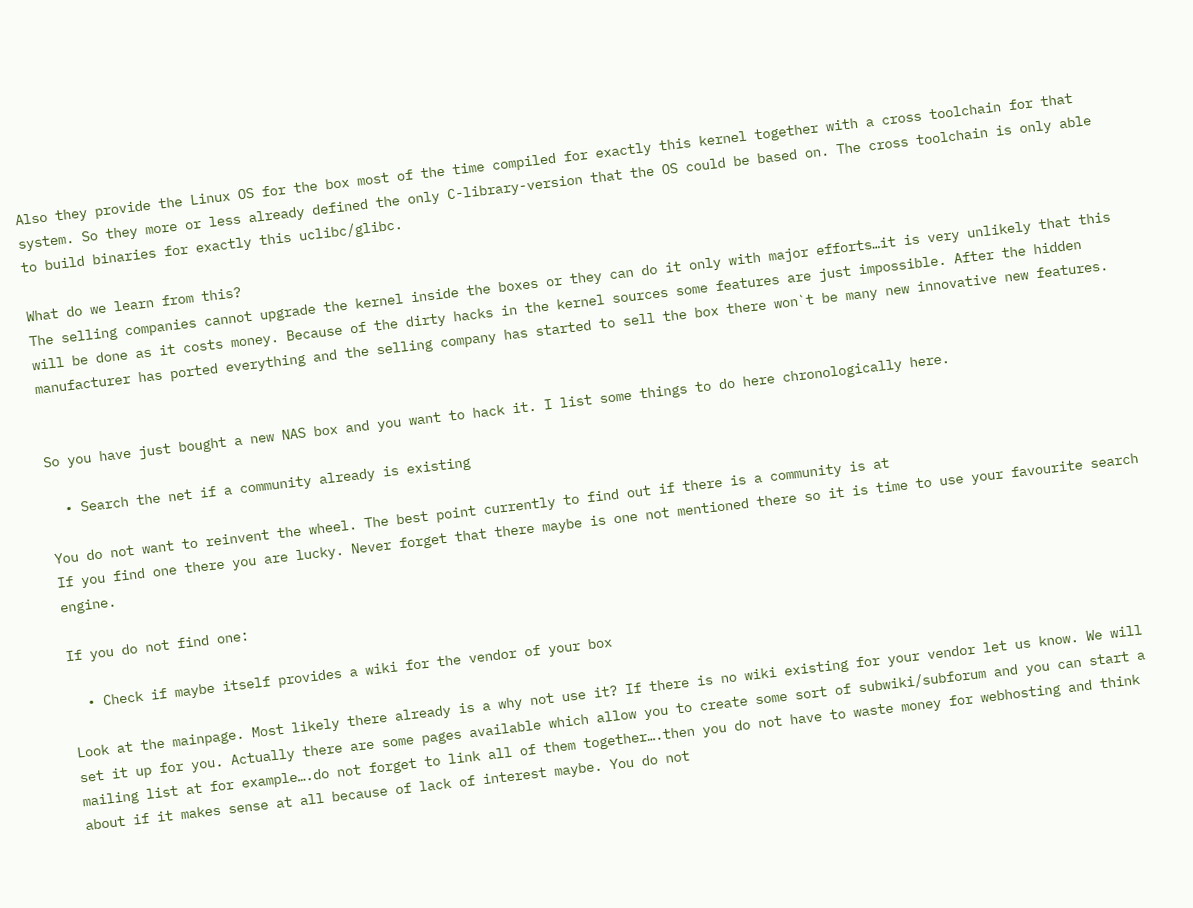Also they provide the Linux OS for the box most of the time compiled for exactly this kernel together with a cross toolchain for that system. So they more or less already defined the only C-library-version that the OS could be based on. The cross toolchain is only able to build binaries for exactly this uclibc/glibc.

What do we learn from this?
The selling companies cannot upgrade the kernel inside the boxes or they can do it only with major efforts…it is very unlikely that this will be done as it costs money. Because of the dirty hacks in the kernel sources some features are just impossible. After the hidden manufacturer has ported everything and the selling company has started to sell the box there won`t be many new innovative new features.


So you have just bought a new NAS box and you want to hack it. I list some things to do here chronologically here.

  • Search the net if a community already is existing

You do not want to reinvent the wheel. The best point currently to find out if there is a community is at
If you find one there you are lucky. Never forget that there maybe is one not mentioned there so it is time to use your favourite search engine.

If you do not find one:

  • Check if maybe itself provides a wiki for the vendor of your box

Look at the mainpage. Most likely there already is a why not use it? If there is no wiki existing for your vendor let us know. We will set it up for you. Actually there are some pages available which allow you to create some sort of subwiki/subforum and you can start a mailing list at for example….do not forget to link all of them together….then you do not have to waste money for webhosting and think about if it makes sense at all because of lack of interest maybe. You do not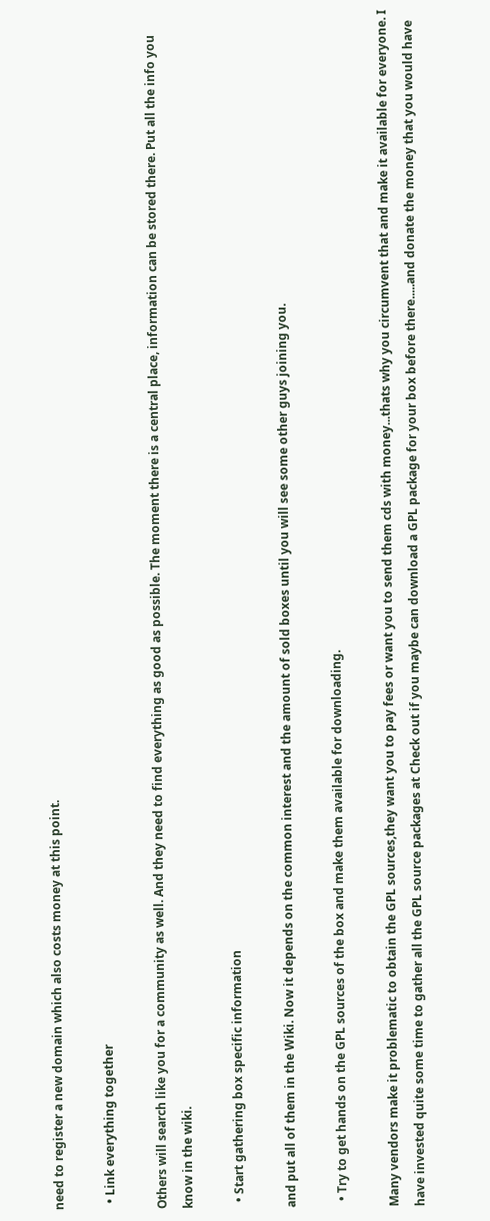need to register a new domain which also costs money at this point.

  • Link everything together

Others will search like you for a community as well. And they need to find everything as good as possible. The moment there is a central place, information can be stored there. Put all the info you know in the wiki.

  • Start gathering box specific information

and put all of them in the Wiki. Now it depends on the common interest and the amount of sold boxes until you will see some other guys joining you.

  • Try to get hands on the GPL sources of the box and make them available for downloading.

Many vendors make it problematic to obtain the GPL sources,they want you to pay fees or want you to send them cds with money...thats why you circumvent that and make it available for everyone. I have invested quite some time to gather all the GPL source packages at Check out if you maybe can download a GPL package for your box before there.....and donate the money that you would have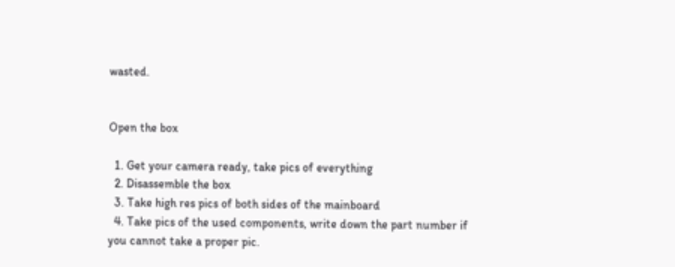wasted.


Open the box

  1. Get your camera ready, take pics of everything
  2. Disassemble the box
  3. Take high res pics of both sides of the mainboard
  4. Take pics of the used components, write down the part number if you cannot take a proper pic.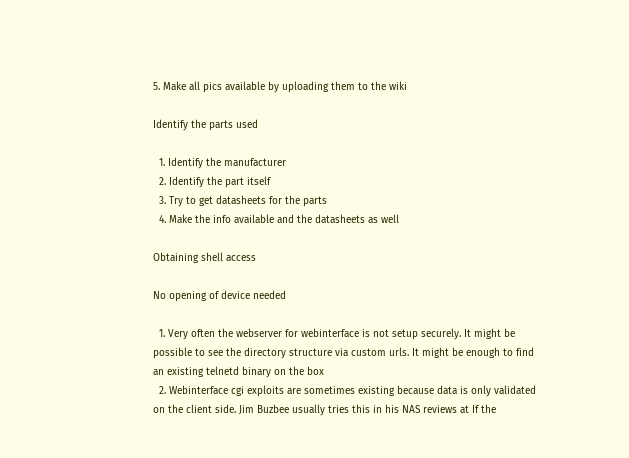5. Make all pics available by uploading them to the wiki

Identify the parts used

  1. Identify the manufacturer
  2. Identify the part itself
  3. Try to get datasheets for the parts
  4. Make the info available and the datasheets as well

Obtaining shell access

No opening of device needed

  1. Very often the webserver for webinterface is not setup securely. It might be possible to see the directory structure via custom urls. It might be enough to find an existing telnetd binary on the box
  2. Webinterface cgi exploits are sometimes existing because data is only validated on the client side. Jim Buzbee usually tries this in his NAS reviews at If the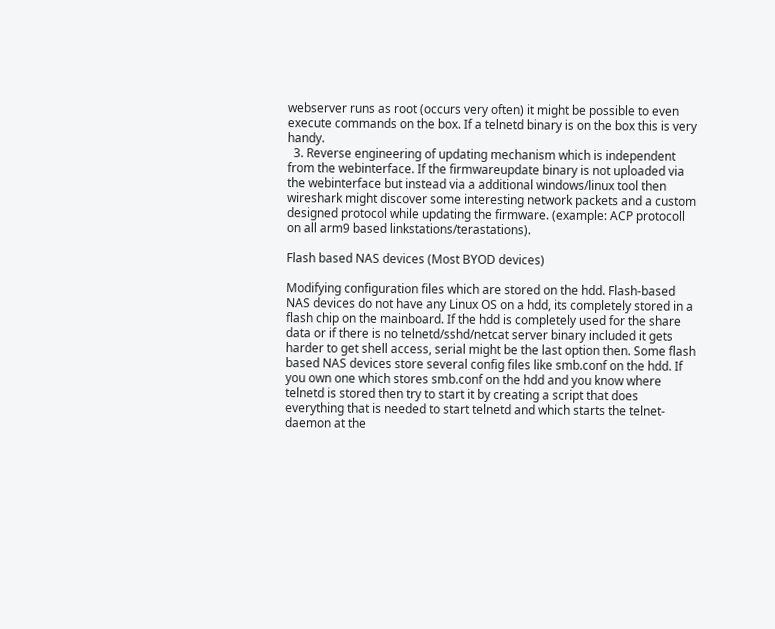webserver runs as root (occurs very often) it might be possible to even execute commands on the box. If a telnetd binary is on the box this is very handy.
  3. Reverse engineering of updating mechanism which is independent from the webinterface. If the firmwareupdate binary is not uploaded via the webinterface but instead via a additional windows/linux tool then wireshark might discover some interesting network packets and a custom designed protocol while updating the firmware. (example: ACP protocoll on all arm9 based linkstations/terastations).

Flash based NAS devices (Most BYOD devices)

Modifying configuration files which are stored on the hdd. Flash-based NAS devices do not have any Linux OS on a hdd, its completely stored in a flash chip on the mainboard. If the hdd is completely used for the share data or if there is no telnetd/sshd/netcat server binary included it gets harder to get shell access, serial might be the last option then. Some flash based NAS devices store several config files like smb.conf on the hdd. If you own one which stores smb.conf on the hdd and you know where telnetd is stored then try to start it by creating a script that does everything that is needed to start telnetd and which starts the telnet-daemon at the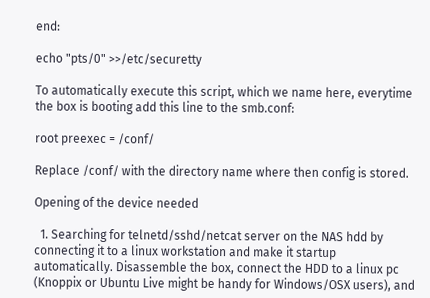end:

echo "pts/0" >>/etc/securetty

To automatically execute this script, which we name here, everytime the box is booting add this line to the smb.conf:

root preexec = /conf/

Replace /conf/ with the directory name where then config is stored.

Opening of the device needed

  1. Searching for telnetd/sshd/netcat server on the NAS hdd by connecting it to a linux workstation and make it startup automatically. Disassemble the box, connect the HDD to a linux pc (Knoppix or Ubuntu Live might be handy for Windows/OSX users), and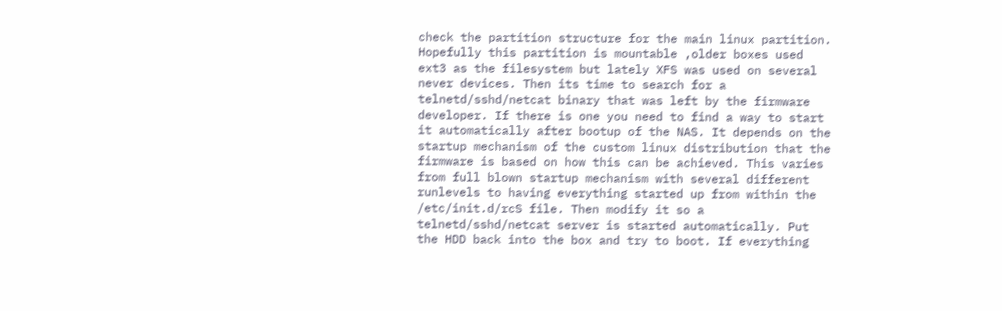check the partition structure for the main linux partition. Hopefully this partition is mountable ,older boxes used ext3 as the filesystem but lately XFS was used on several never devices. Then its time to search for a telnetd/sshd/netcat binary that was left by the firmware developer. If there is one you need to find a way to start it automatically after bootup of the NAS. It depends on the startup mechanism of the custom linux distribution that the firmware is based on how this can be achieved. This varies from full blown startup mechanism with several different runlevels to having everything started up from within the /etc/init.d/rcS file. Then modify it so a telnetd/sshd/netcat server is started automatically. Put the HDD back into the box and try to boot. If everything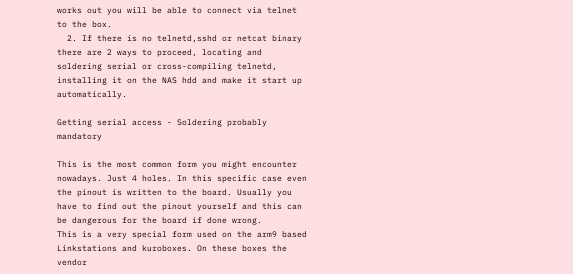works out you will be able to connect via telnet to the box.
  2. If there is no telnetd,sshd or netcat binary there are 2 ways to proceed, locating and soldering serial or cross-compiling telnetd, installing it on the NAS hdd and make it start up automatically.

Getting serial access - Soldering probably mandatory

This is the most common form you might encounter nowadays. Just 4 holes. In this specific case even the pinout is written to the board. Usually you have to find out the pinout yourself and this can be dangerous for the board if done wrong.
This is a very special form used on the arm9 based Linkstations and kuroboxes. On these boxes the vendor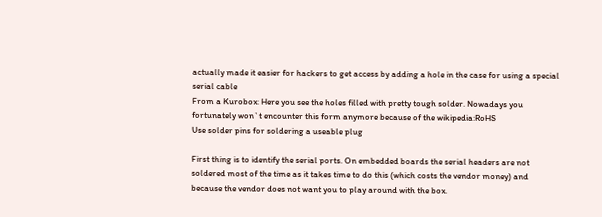actually made it easier for hackers to get access by adding a hole in the case for using a special serial cable
From a Kurobox: Here you see the holes filled with pretty tough solder. Nowadays you fortunately won`t encounter this form anymore because of the wikipedia:RoHS
Use solder pins for soldering a useable plug

First thing is to identify the serial ports. On embedded boards the serial headers are not soldered most of the time as it takes time to do this (which costs the vendor money) and because the vendor does not want you to play around with the box.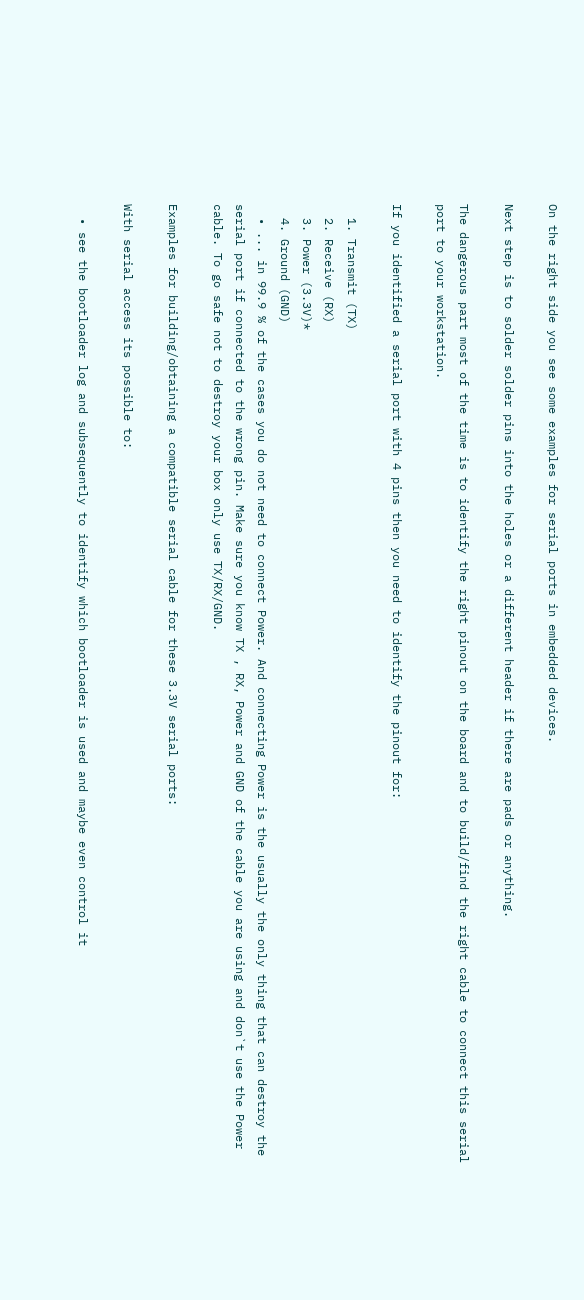On the right side you see some examples for serial ports in embedded devices.

Next step is to solder solder pins into the holes or a different header if there are pads or anything.

The dangerous part most of the time is to identify the right pinout on the board and to build/find the right cable to connect this serial port to your workstation.

If you identified a serial port with 4 pins then you need to identify the pinout for:

  1. Transmit (TX)
  2. Receive (RX)
  3. Power (3.3V)*
  4. Ground (GND)
  • ... in 99.9 % of the cases you do not need to connect Power. And connecting Power is the usually the only thing that can destroy the serial port if connected to the wrong pin. Make sure you know TX , RX, Power and GND of the cable you are using and don`t use the Power cable. To go safe not to destroy your box only use TX/RX/GND.

Examples for building/obtaining a compatible serial cable for these 3.3V serial ports:

With serial access its possible to:

  • see the bootloader log and subsequently to identify which bootloader is used and maybe even control it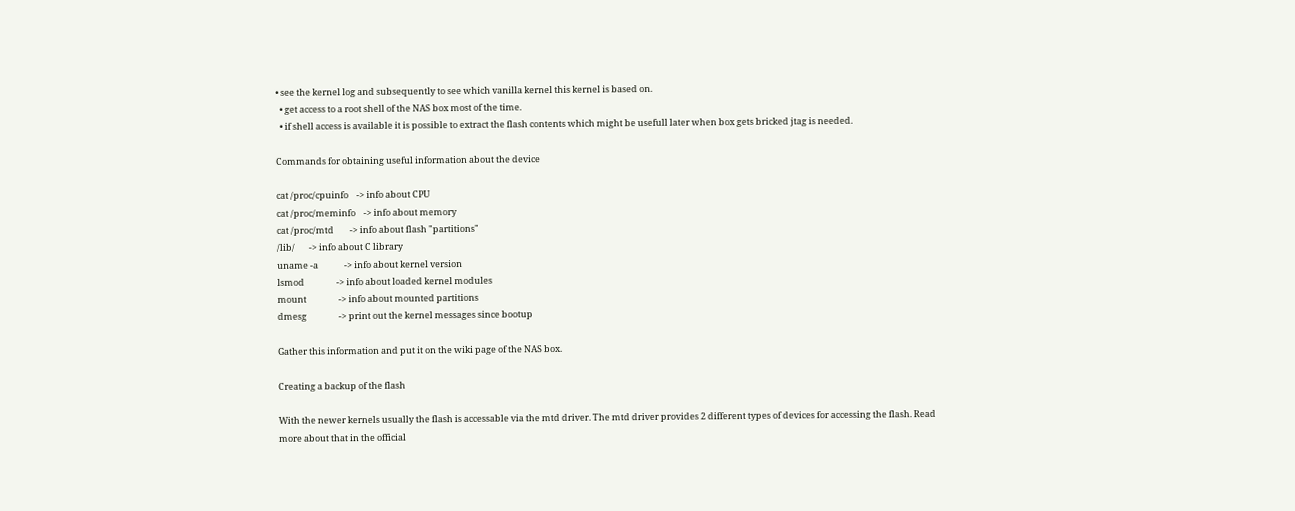• see the kernel log and subsequently to see which vanilla kernel this kernel is based on.
  • get access to a root shell of the NAS box most of the time.
  • if shell access is available it is possible to extract the flash contents which might be usefull later when box gets bricked jtag is needed.

Commands for obtaining useful information about the device

cat /proc/cpuinfo    -> info about CPU
cat /proc/meminfo    -> info about memory
cat /proc/mtd        -> info about flash "partitions"
/lib/       -> info about C library
uname -a             -> info about kernel version
lsmod                -> info about loaded kernel modules
mount                -> info about mounted partitions
dmesg                -> print out the kernel messages since bootup

Gather this information and put it on the wiki page of the NAS box.

Creating a backup of the flash

With the newer kernels usually the flash is accessable via the mtd driver. The mtd driver provides 2 different types of devices for accessing the flash. Read more about that in the official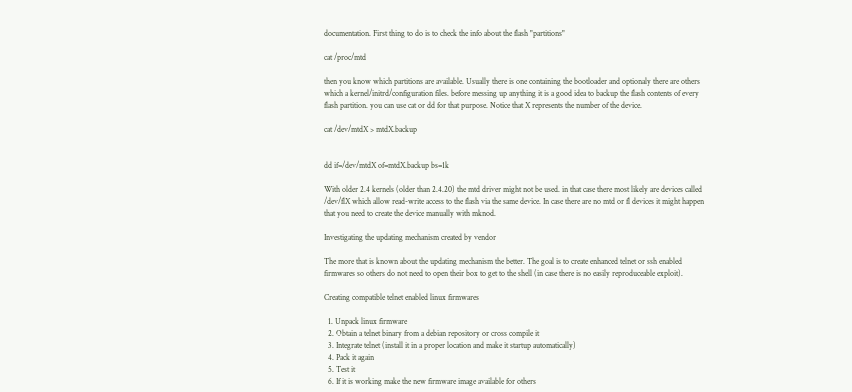documentation. First thing to do is to check the info about the flash "partitions"

cat /proc/mtd

then you know which partitions are available. Usually there is one containing the bootloader and optionaly there are others which a kernel/initrd/configuration files. before messing up anything it is a good idea to backup the flash contents of every flash partition. you can use cat or dd for that purpose. Notice that X represents the number of the device.

cat /dev/mtdX > mtdX.backup


dd if=/dev/mtdX of=mtdX.backup bs=1k

With older 2.4 kernels (older than 2.4.20) the mtd driver might not be used. in that case there most likely are devices called /dev/flX which allow read-write access to the flash via the same device. In case there are no mtd or fl devices it might happen that you need to create the device manually with mknod.

Investigating the updating mechanism created by vendor

The more that is known about the updating mechanism the better. The goal is to create enhanced telnet or ssh enabled firmwares so others do not need to open their box to get to the shell (in case there is no easily reproduceable exploit).

Creating compatible telnet enabled linux firmwares

  1. Unpack linux firmware
  2. Obtain a telnet binary from a debian repository or cross compile it
  3. Integrate telnet (install it in a proper location and make it startup automatically)
  4. Pack it again
  5. Test it
  6. If it is working make the new firmware image available for others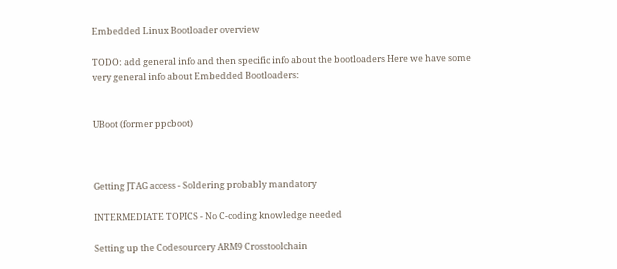Embedded Linux Bootloader overview

TODO: add general info and then specific info about the bootloaders Here we have some very general info about Embedded Bootloaders:


UBoot (former ppcboot)



Getting JTAG access - Soldering probably mandatory

INTERMEDIATE TOPICS - No C-coding knowledge needed

Setting up the Codesourcery ARM9 Crosstoolchain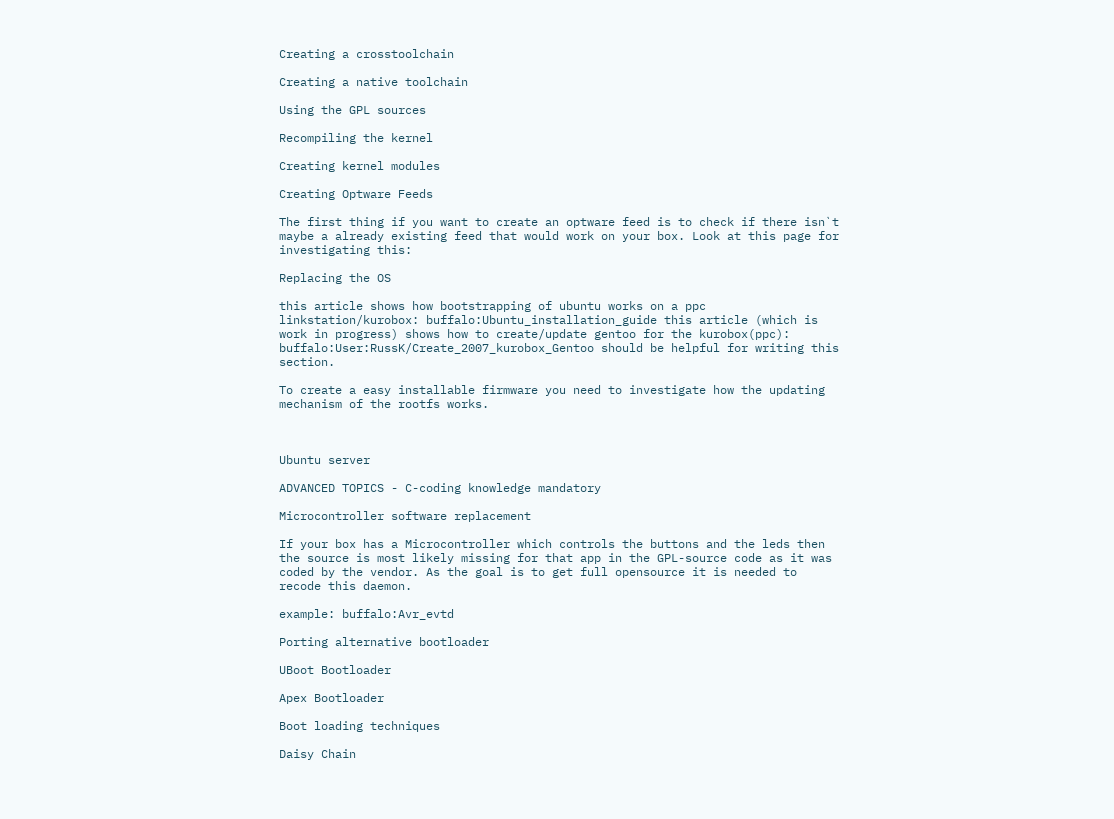Creating a crosstoolchain

Creating a native toolchain

Using the GPL sources

Recompiling the kernel

Creating kernel modules

Creating Optware Feeds

The first thing if you want to create an optware feed is to check if there isn`t maybe a already existing feed that would work on your box. Look at this page for investigating this:

Replacing the OS

this article shows how bootstrapping of ubuntu works on a ppc linkstation/kurobox: buffalo:Ubuntu_installation_guide this article (which is work in progress) shows how to create/update gentoo for the kurobox(ppc): buffalo:User:RussK/Create_2007_kurobox_Gentoo should be helpful for writing this section.

To create a easy installable firmware you need to investigate how the updating mechanism of the rootfs works.



Ubuntu server

ADVANCED TOPICS - C-coding knowledge mandatory

Microcontroller software replacement

If your box has a Microcontroller which controls the buttons and the leds then the source is most likely missing for that app in the GPL-source code as it was coded by the vendor. As the goal is to get full opensource it is needed to recode this daemon.

example: buffalo:Avr_evtd

Porting alternative bootloader

UBoot Bootloader

Apex Bootloader

Boot loading techniques

Daisy Chain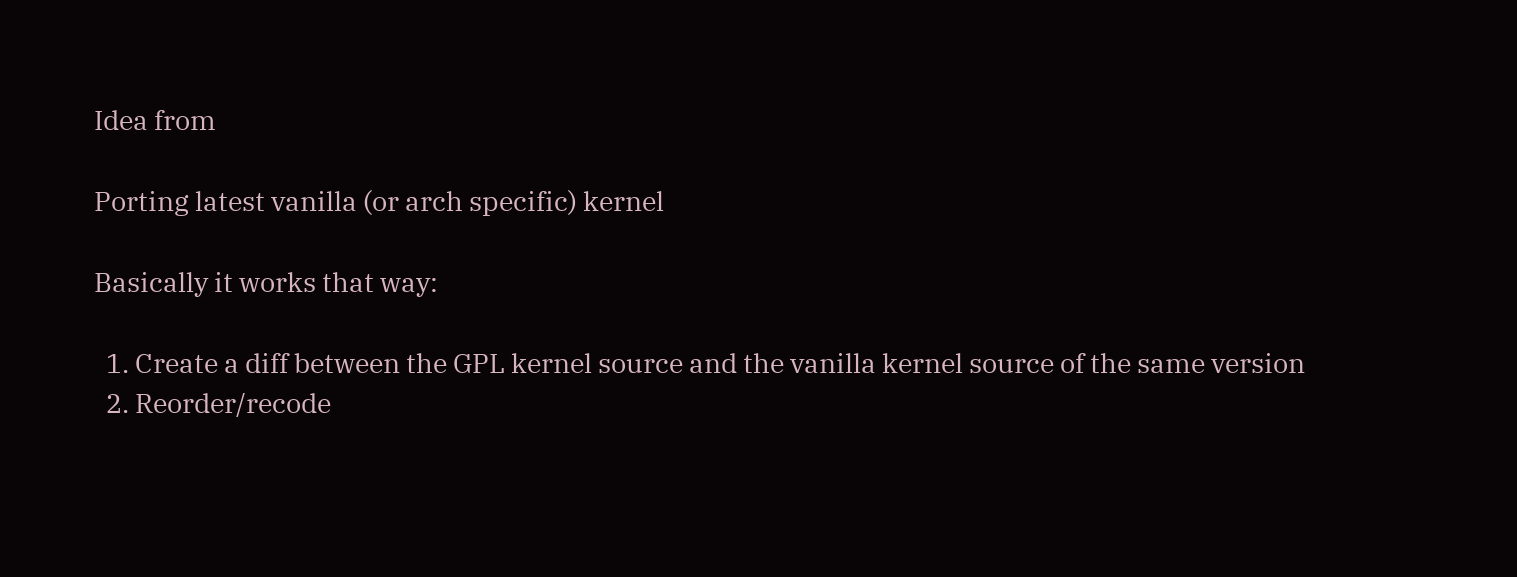Idea from

Porting latest vanilla (or arch specific) kernel

Basically it works that way:

  1. Create a diff between the GPL kernel source and the vanilla kernel source of the same version
  2. Reorder/recode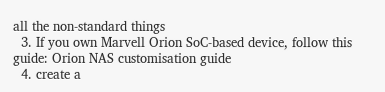all the non-standard things
  3. If you own Marvell Orion SoC-based device, follow this guide: Orion NAS customisation guide
  4. create a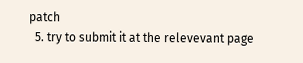patch
  5. try to submit it at the relevevant page